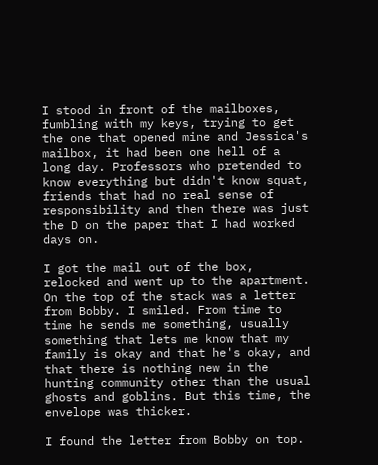I stood in front of the mailboxes, fumbling with my keys, trying to get the one that opened mine and Jessica's mailbox, it had been one hell of a long day. Professors who pretended to know everything but didn't know squat, friends that had no real sense of responsibility and then there was just the D on the paper that I had worked days on.

I got the mail out of the box, relocked and went up to the apartment. On the top of the stack was a letter from Bobby. I smiled. From time to time he sends me something, usually something that lets me know that my family is okay and that he's okay, and that there is nothing new in the hunting community other than the usual ghosts and goblins. But this time, the envelope was thicker.

I found the letter from Bobby on top.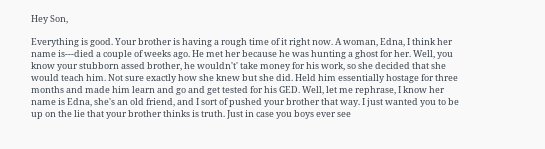Hey Son,

Everything is good. Your brother is having a rough time of it right now. A woman, Edna, I think her name is---died a couple of weeks ago. He met her because he was hunting a ghost for her. Well, you know your stubborn assed brother, he wouldn't' take money for his work, so she decided that she would teach him. Not sure exactly how she knew but she did. Held him essentially hostage for three months and made him learn and go and get tested for his GED. Well, let me rephrase, I know her name is Edna, she's an old friend, and I sort of pushed your brother that way. I just wanted you to be up on the lie that your brother thinks is truth. Just in case you boys ever see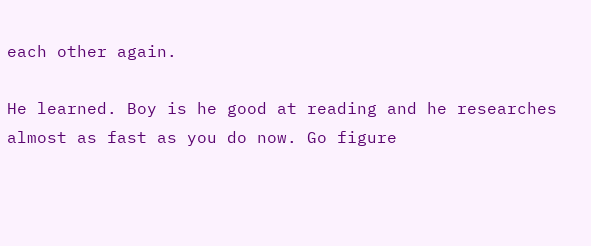each other again.

He learned. Boy is he good at reading and he researches almost as fast as you do now. Go figure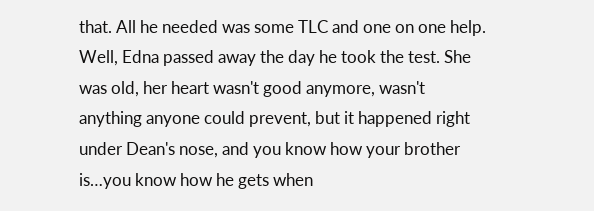that. All he needed was some TLC and one on one help. Well, Edna passed away the day he took the test. She was old, her heart wasn't good anymore, wasn't anything anyone could prevent, but it happened right under Dean's nose, and you know how your brother is…you know how he gets when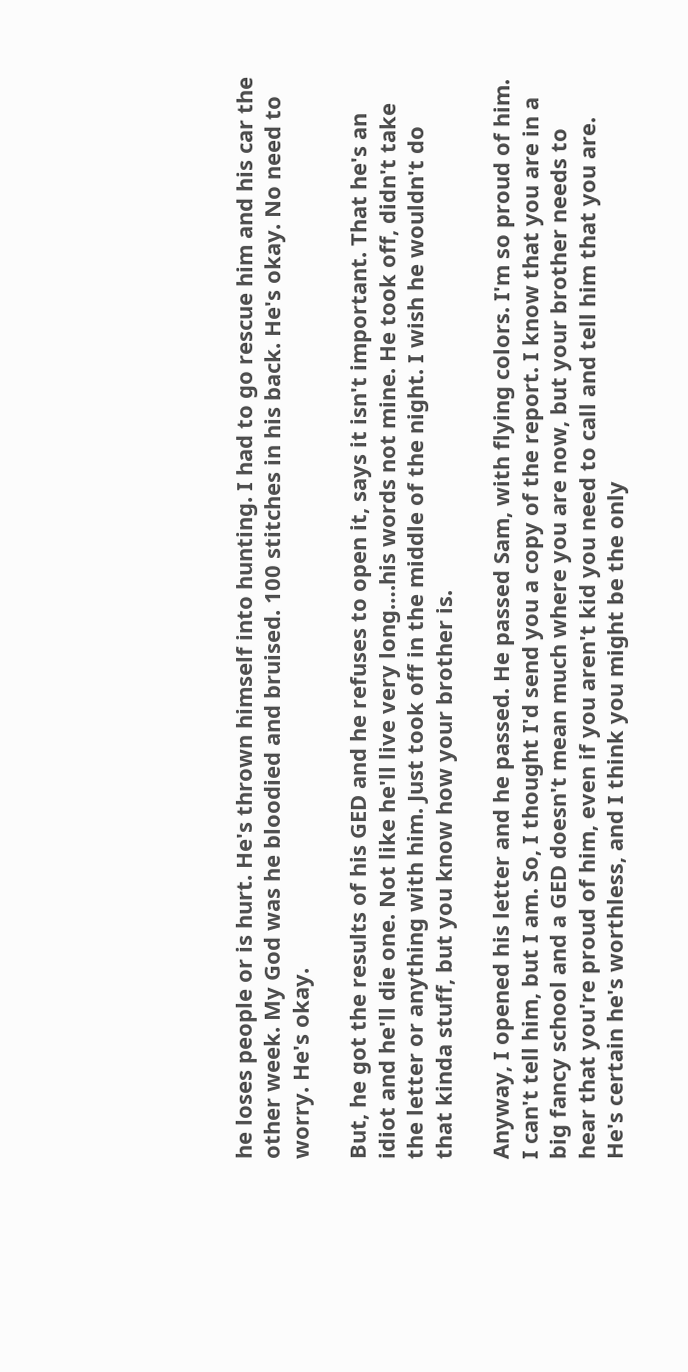he loses people or is hurt. He's thrown himself into hunting. I had to go rescue him and his car the other week. My God was he bloodied and bruised. 100 stitches in his back. He's okay. No need to worry. He's okay.

But, he got the results of his GED and he refuses to open it, says it isn't important. That he's an idiot and he'll die one. Not like he'll live very long….his words not mine. He took off, didn't take the letter or anything with him. Just took off in the middle of the night. I wish he wouldn't do that kinda stuff, but you know how your brother is.

Anyway, I opened his letter and he passed. He passed Sam, with flying colors. I'm so proud of him. I can't tell him, but I am. So, I thought I'd send you a copy of the report. I know that you are in a big fancy school and a GED doesn't mean much where you are now, but your brother needs to hear that you're proud of him, even if you aren't kid you need to call and tell him that you are. He's certain he's worthless, and I think you might be the only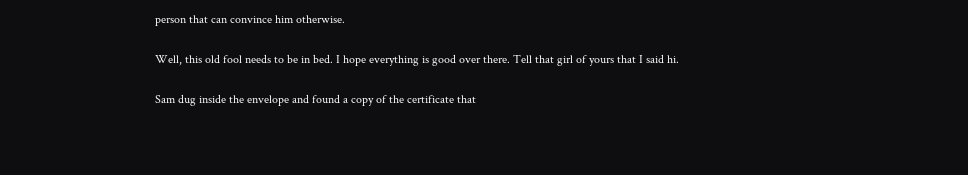person that can convince him otherwise.

Well, this old fool needs to be in bed. I hope everything is good over there. Tell that girl of yours that I said hi.

Sam dug inside the envelope and found a copy of the certificate that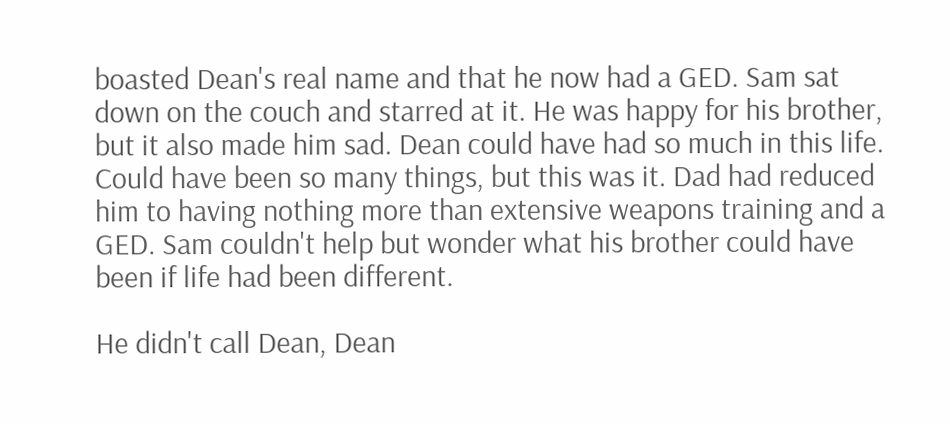boasted Dean's real name and that he now had a GED. Sam sat down on the couch and starred at it. He was happy for his brother, but it also made him sad. Dean could have had so much in this life. Could have been so many things, but this was it. Dad had reduced him to having nothing more than extensive weapons training and a GED. Sam couldn't help but wonder what his brother could have been if life had been different.

He didn't call Dean, Dean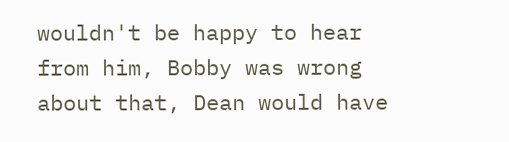wouldn't be happy to hear from him, Bobby was wrong about that, Dean would have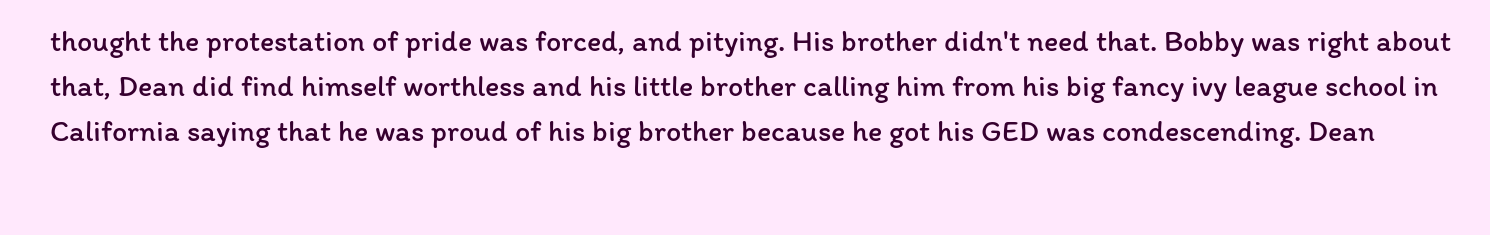thought the protestation of pride was forced, and pitying. His brother didn't need that. Bobby was right about that, Dean did find himself worthless and his little brother calling him from his big fancy ivy league school in California saying that he was proud of his big brother because he got his GED was condescending. Dean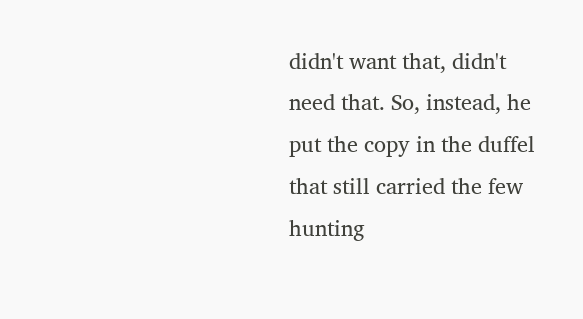didn't want that, didn't need that. So, instead, he put the copy in the duffel that still carried the few hunting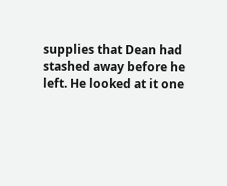supplies that Dean had stashed away before he left. He looked at it one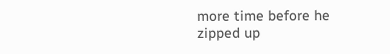more time before he zipped up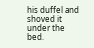his duffel and shoved it under the bed.